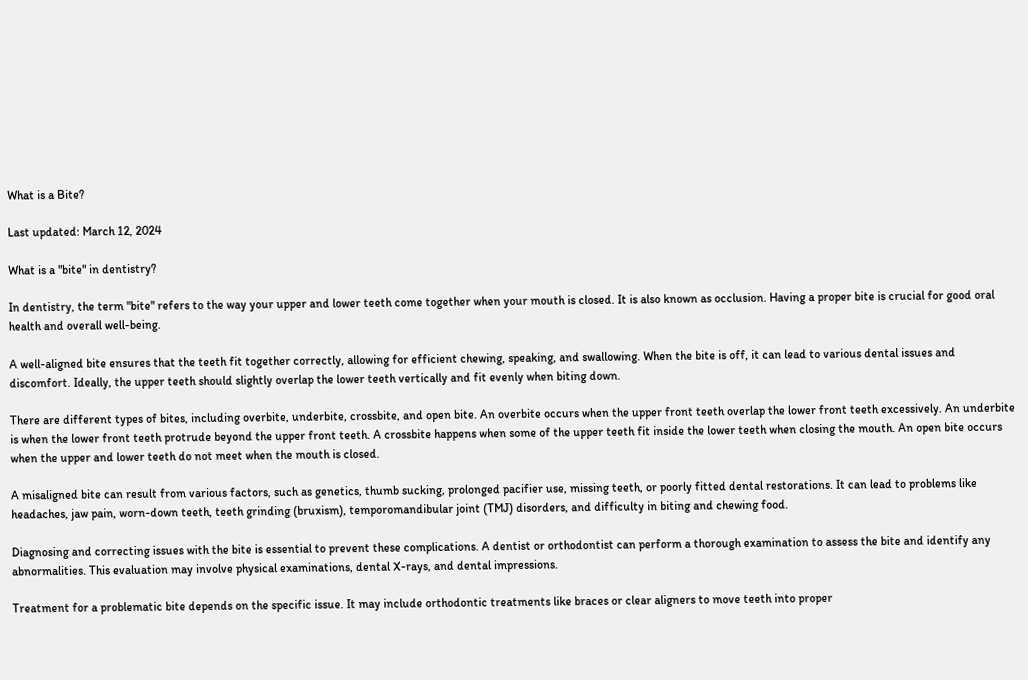What is a Bite?

Last updated: March 12, 2024

What is a "bite" in dentistry?

In dentistry, the term "bite" refers to the way your upper and lower teeth come together when your mouth is closed. It is also known as occlusion. Having a proper bite is crucial for good oral health and overall well-being.

A well-aligned bite ensures that the teeth fit together correctly, allowing for efficient chewing, speaking, and swallowing. When the bite is off, it can lead to various dental issues and discomfort. Ideally, the upper teeth should slightly overlap the lower teeth vertically and fit evenly when biting down.

There are different types of bites, including overbite, underbite, crossbite, and open bite. An overbite occurs when the upper front teeth overlap the lower front teeth excessively. An underbite is when the lower front teeth protrude beyond the upper front teeth. A crossbite happens when some of the upper teeth fit inside the lower teeth when closing the mouth. An open bite occurs when the upper and lower teeth do not meet when the mouth is closed.

A misaligned bite can result from various factors, such as genetics, thumb sucking, prolonged pacifier use, missing teeth, or poorly fitted dental restorations. It can lead to problems like headaches, jaw pain, worn-down teeth, teeth grinding (bruxism), temporomandibular joint (TMJ) disorders, and difficulty in biting and chewing food.

Diagnosing and correcting issues with the bite is essential to prevent these complications. A dentist or orthodontist can perform a thorough examination to assess the bite and identify any abnormalities. This evaluation may involve physical examinations, dental X-rays, and dental impressions.

Treatment for a problematic bite depends on the specific issue. It may include orthodontic treatments like braces or clear aligners to move teeth into proper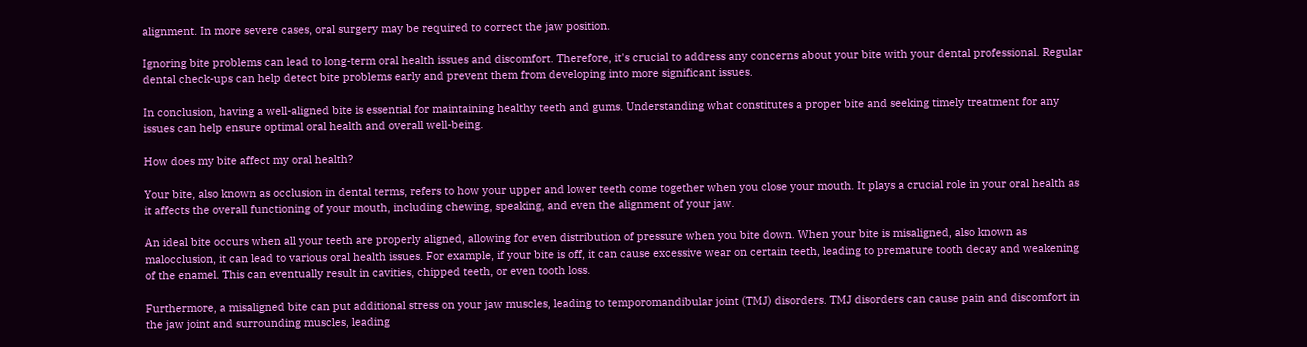alignment. In more severe cases, oral surgery may be required to correct the jaw position.

Ignoring bite problems can lead to long-term oral health issues and discomfort. Therefore, it's crucial to address any concerns about your bite with your dental professional. Regular dental check-ups can help detect bite problems early and prevent them from developing into more significant issues.

In conclusion, having a well-aligned bite is essential for maintaining healthy teeth and gums. Understanding what constitutes a proper bite and seeking timely treatment for any issues can help ensure optimal oral health and overall well-being.

How does my bite affect my oral health?

Your bite, also known as occlusion in dental terms, refers to how your upper and lower teeth come together when you close your mouth. It plays a crucial role in your oral health as it affects the overall functioning of your mouth, including chewing, speaking, and even the alignment of your jaw.

An ideal bite occurs when all your teeth are properly aligned, allowing for even distribution of pressure when you bite down. When your bite is misaligned, also known as malocclusion, it can lead to various oral health issues. For example, if your bite is off, it can cause excessive wear on certain teeth, leading to premature tooth decay and weakening of the enamel. This can eventually result in cavities, chipped teeth, or even tooth loss.

Furthermore, a misaligned bite can put additional stress on your jaw muscles, leading to temporomandibular joint (TMJ) disorders. TMJ disorders can cause pain and discomfort in the jaw joint and surrounding muscles, leading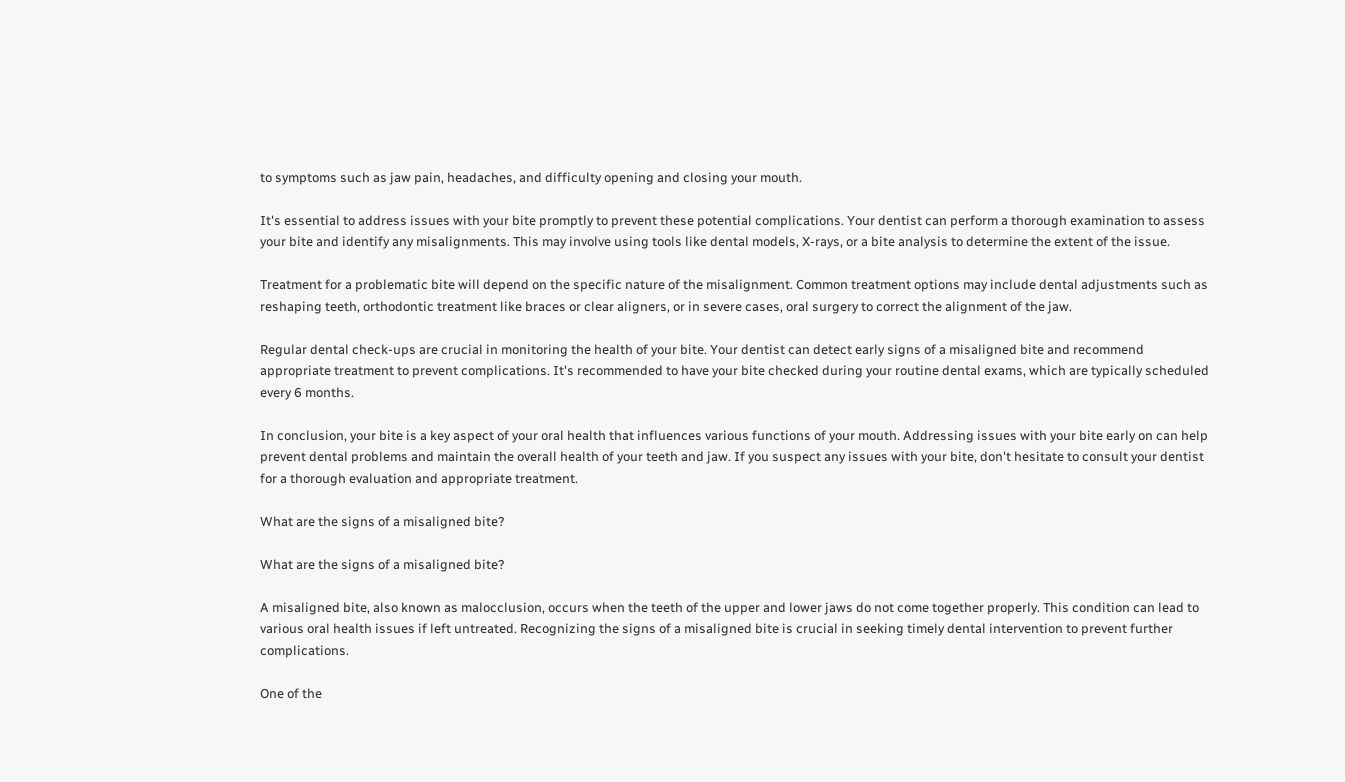to symptoms such as jaw pain, headaches, and difficulty opening and closing your mouth.

It's essential to address issues with your bite promptly to prevent these potential complications. Your dentist can perform a thorough examination to assess your bite and identify any misalignments. This may involve using tools like dental models, X-rays, or a bite analysis to determine the extent of the issue.

Treatment for a problematic bite will depend on the specific nature of the misalignment. Common treatment options may include dental adjustments such as reshaping teeth, orthodontic treatment like braces or clear aligners, or in severe cases, oral surgery to correct the alignment of the jaw.

Regular dental check-ups are crucial in monitoring the health of your bite. Your dentist can detect early signs of a misaligned bite and recommend appropriate treatment to prevent complications. It's recommended to have your bite checked during your routine dental exams, which are typically scheduled every 6 months.

In conclusion, your bite is a key aspect of your oral health that influences various functions of your mouth. Addressing issues with your bite early on can help prevent dental problems and maintain the overall health of your teeth and jaw. If you suspect any issues with your bite, don't hesitate to consult your dentist for a thorough evaluation and appropriate treatment.

What are the signs of a misaligned bite?

What are the signs of a misaligned bite?

A misaligned bite, also known as malocclusion, occurs when the teeth of the upper and lower jaws do not come together properly. This condition can lead to various oral health issues if left untreated. Recognizing the signs of a misaligned bite is crucial in seeking timely dental intervention to prevent further complications.

One of the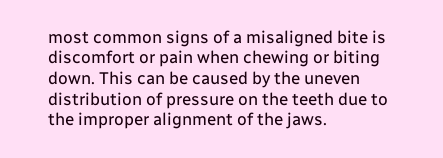most common signs of a misaligned bite is discomfort or pain when chewing or biting down. This can be caused by the uneven distribution of pressure on the teeth due to the improper alignment of the jaws.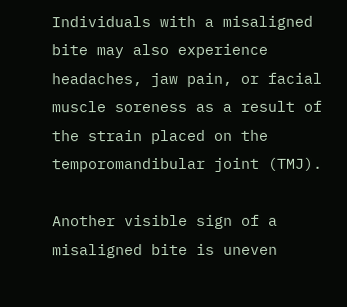Individuals with a misaligned bite may also experience headaches, jaw pain, or facial muscle soreness as a result of the strain placed on the temporomandibular joint (TMJ).

Another visible sign of a misaligned bite is uneven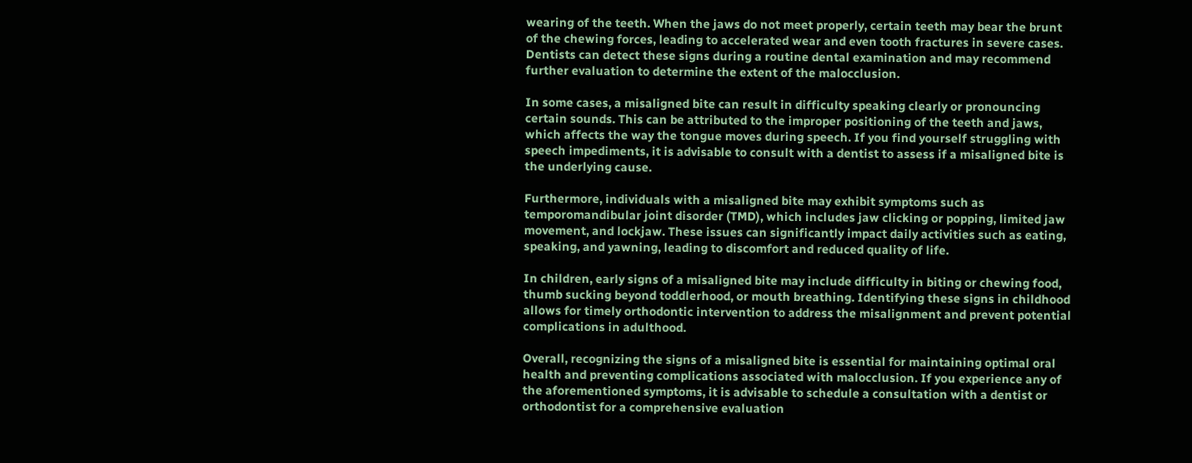wearing of the teeth. When the jaws do not meet properly, certain teeth may bear the brunt of the chewing forces, leading to accelerated wear and even tooth fractures in severe cases. Dentists can detect these signs during a routine dental examination and may recommend further evaluation to determine the extent of the malocclusion.

In some cases, a misaligned bite can result in difficulty speaking clearly or pronouncing certain sounds. This can be attributed to the improper positioning of the teeth and jaws, which affects the way the tongue moves during speech. If you find yourself struggling with speech impediments, it is advisable to consult with a dentist to assess if a misaligned bite is the underlying cause.

Furthermore, individuals with a misaligned bite may exhibit symptoms such as temporomandibular joint disorder (TMD), which includes jaw clicking or popping, limited jaw movement, and lockjaw. These issues can significantly impact daily activities such as eating, speaking, and yawning, leading to discomfort and reduced quality of life.

In children, early signs of a misaligned bite may include difficulty in biting or chewing food, thumb sucking beyond toddlerhood, or mouth breathing. Identifying these signs in childhood allows for timely orthodontic intervention to address the misalignment and prevent potential complications in adulthood.

Overall, recognizing the signs of a misaligned bite is essential for maintaining optimal oral health and preventing complications associated with malocclusion. If you experience any of the aforementioned symptoms, it is advisable to schedule a consultation with a dentist or orthodontist for a comprehensive evaluation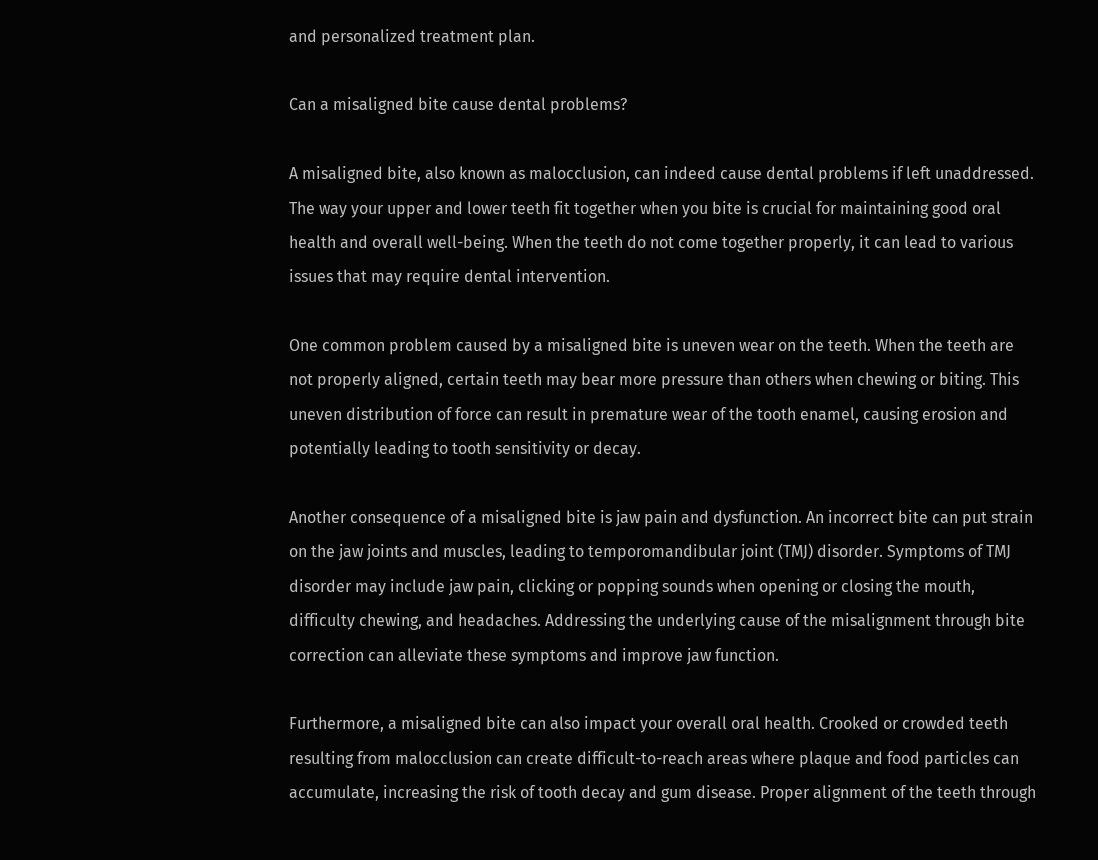and personalized treatment plan.

Can a misaligned bite cause dental problems?

A misaligned bite, also known as malocclusion, can indeed cause dental problems if left unaddressed. The way your upper and lower teeth fit together when you bite is crucial for maintaining good oral health and overall well-being. When the teeth do not come together properly, it can lead to various issues that may require dental intervention.

One common problem caused by a misaligned bite is uneven wear on the teeth. When the teeth are not properly aligned, certain teeth may bear more pressure than others when chewing or biting. This uneven distribution of force can result in premature wear of the tooth enamel, causing erosion and potentially leading to tooth sensitivity or decay.

Another consequence of a misaligned bite is jaw pain and dysfunction. An incorrect bite can put strain on the jaw joints and muscles, leading to temporomandibular joint (TMJ) disorder. Symptoms of TMJ disorder may include jaw pain, clicking or popping sounds when opening or closing the mouth, difficulty chewing, and headaches. Addressing the underlying cause of the misalignment through bite correction can alleviate these symptoms and improve jaw function.

Furthermore, a misaligned bite can also impact your overall oral health. Crooked or crowded teeth resulting from malocclusion can create difficult-to-reach areas where plaque and food particles can accumulate, increasing the risk of tooth decay and gum disease. Proper alignment of the teeth through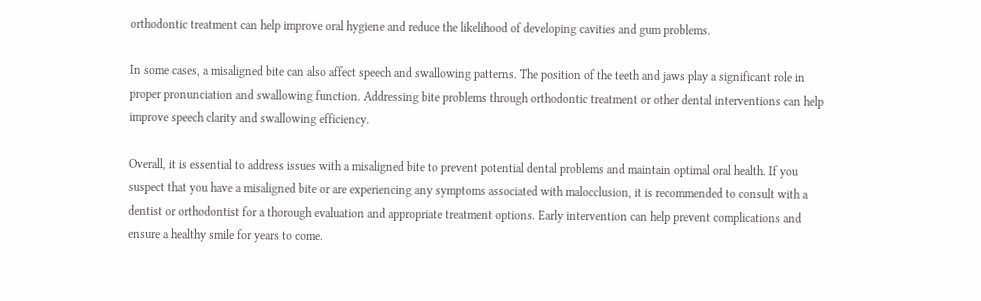orthodontic treatment can help improve oral hygiene and reduce the likelihood of developing cavities and gum problems.

In some cases, a misaligned bite can also affect speech and swallowing patterns. The position of the teeth and jaws play a significant role in proper pronunciation and swallowing function. Addressing bite problems through orthodontic treatment or other dental interventions can help improve speech clarity and swallowing efficiency.

Overall, it is essential to address issues with a misaligned bite to prevent potential dental problems and maintain optimal oral health. If you suspect that you have a misaligned bite or are experiencing any symptoms associated with malocclusion, it is recommended to consult with a dentist or orthodontist for a thorough evaluation and appropriate treatment options. Early intervention can help prevent complications and ensure a healthy smile for years to come.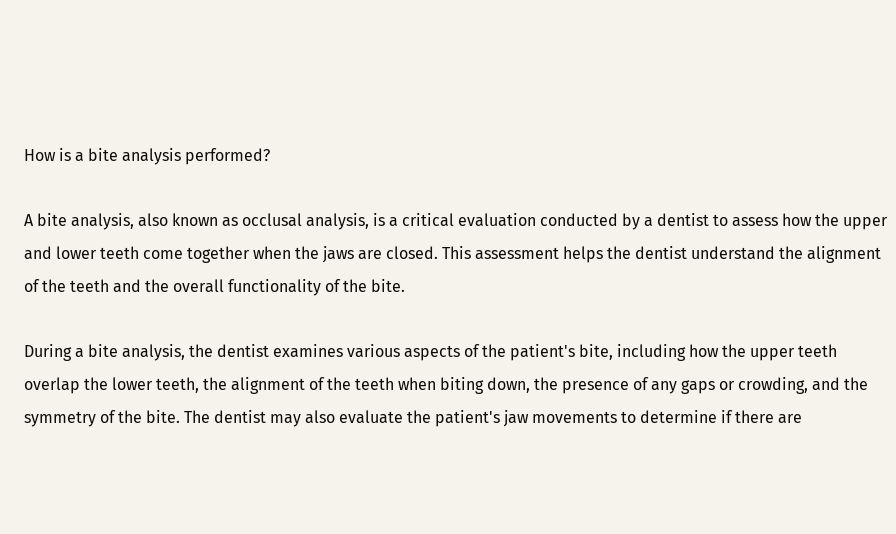How is a bite analysis performed?

A bite analysis, also known as occlusal analysis, is a critical evaluation conducted by a dentist to assess how the upper and lower teeth come together when the jaws are closed. This assessment helps the dentist understand the alignment of the teeth and the overall functionality of the bite.

During a bite analysis, the dentist examines various aspects of the patient's bite, including how the upper teeth overlap the lower teeth, the alignment of the teeth when biting down, the presence of any gaps or crowding, and the symmetry of the bite. The dentist may also evaluate the patient's jaw movements to determine if there are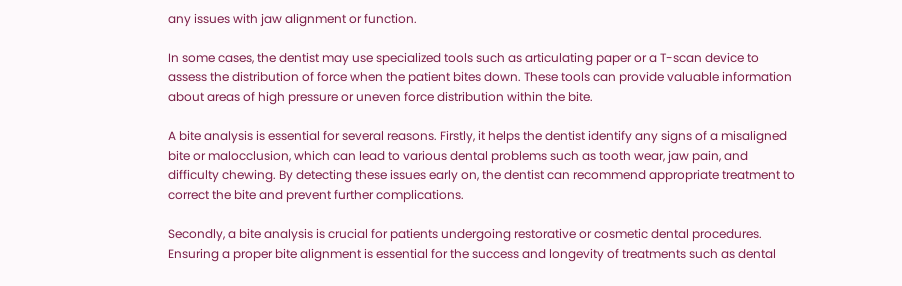any issues with jaw alignment or function.

In some cases, the dentist may use specialized tools such as articulating paper or a T-scan device to assess the distribution of force when the patient bites down. These tools can provide valuable information about areas of high pressure or uneven force distribution within the bite.

A bite analysis is essential for several reasons. Firstly, it helps the dentist identify any signs of a misaligned bite or malocclusion, which can lead to various dental problems such as tooth wear, jaw pain, and difficulty chewing. By detecting these issues early on, the dentist can recommend appropriate treatment to correct the bite and prevent further complications.

Secondly, a bite analysis is crucial for patients undergoing restorative or cosmetic dental procedures. Ensuring a proper bite alignment is essential for the success and longevity of treatments such as dental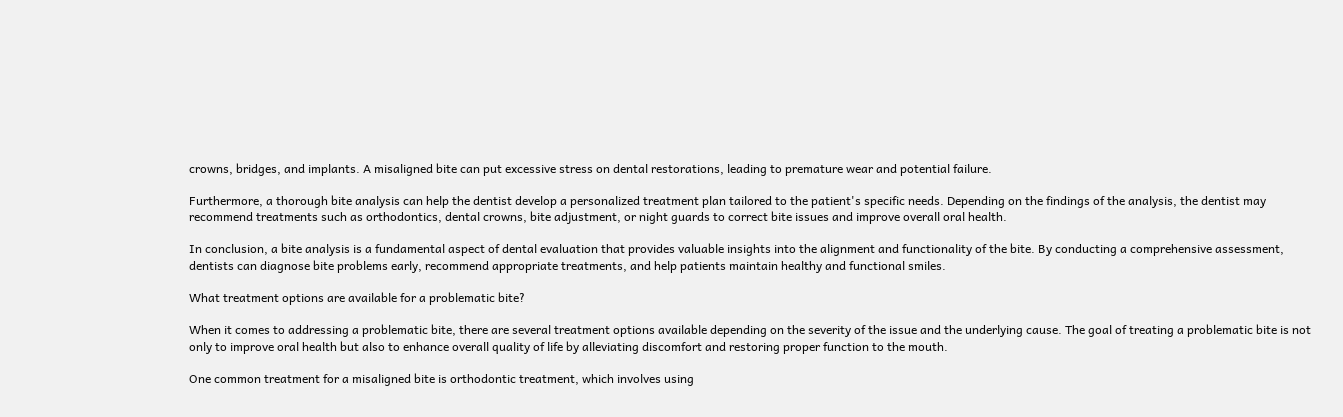crowns, bridges, and implants. A misaligned bite can put excessive stress on dental restorations, leading to premature wear and potential failure.

Furthermore, a thorough bite analysis can help the dentist develop a personalized treatment plan tailored to the patient's specific needs. Depending on the findings of the analysis, the dentist may recommend treatments such as orthodontics, dental crowns, bite adjustment, or night guards to correct bite issues and improve overall oral health.

In conclusion, a bite analysis is a fundamental aspect of dental evaluation that provides valuable insights into the alignment and functionality of the bite. By conducting a comprehensive assessment, dentists can diagnose bite problems early, recommend appropriate treatments, and help patients maintain healthy and functional smiles.

What treatment options are available for a problematic bite?

When it comes to addressing a problematic bite, there are several treatment options available depending on the severity of the issue and the underlying cause. The goal of treating a problematic bite is not only to improve oral health but also to enhance overall quality of life by alleviating discomfort and restoring proper function to the mouth.

One common treatment for a misaligned bite is orthodontic treatment, which involves using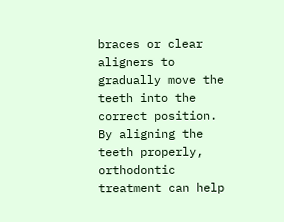braces or clear aligners to gradually move the teeth into the correct position. By aligning the teeth properly, orthodontic treatment can help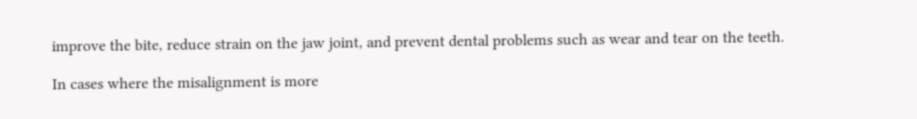improve the bite, reduce strain on the jaw joint, and prevent dental problems such as wear and tear on the teeth.

In cases where the misalignment is more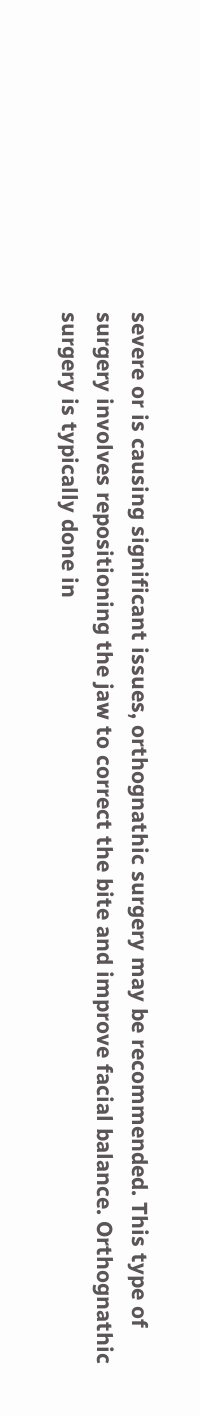severe or is causing significant issues, orthognathic surgery may be recommended. This type of surgery involves repositioning the jaw to correct the bite and improve facial balance. Orthognathic surgery is typically done in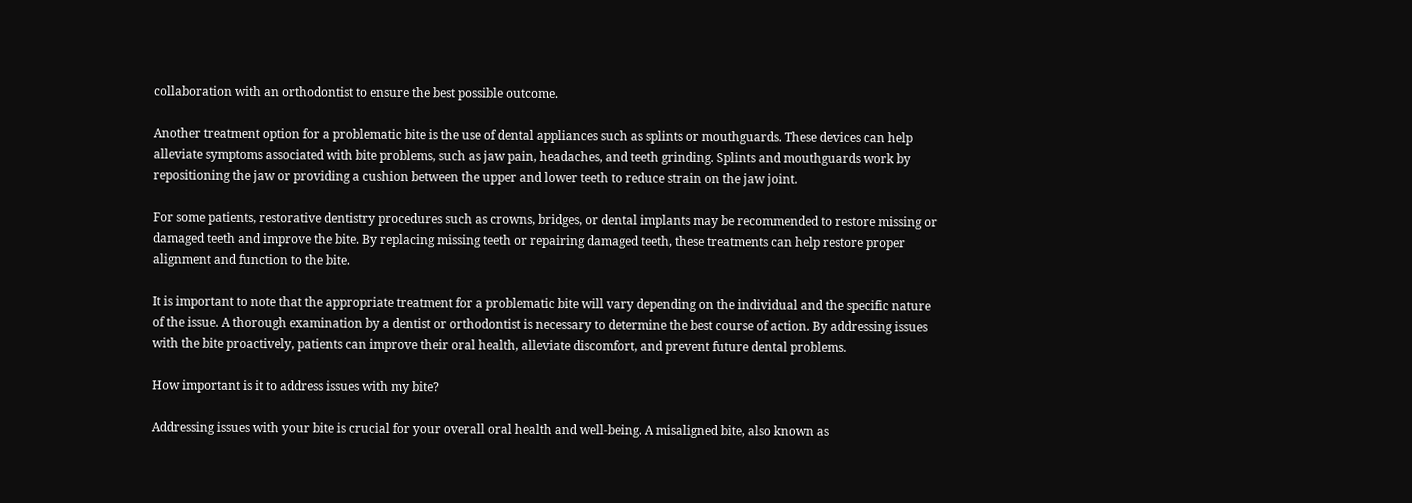collaboration with an orthodontist to ensure the best possible outcome.

Another treatment option for a problematic bite is the use of dental appliances such as splints or mouthguards. These devices can help alleviate symptoms associated with bite problems, such as jaw pain, headaches, and teeth grinding. Splints and mouthguards work by repositioning the jaw or providing a cushion between the upper and lower teeth to reduce strain on the jaw joint.

For some patients, restorative dentistry procedures such as crowns, bridges, or dental implants may be recommended to restore missing or damaged teeth and improve the bite. By replacing missing teeth or repairing damaged teeth, these treatments can help restore proper alignment and function to the bite.

It is important to note that the appropriate treatment for a problematic bite will vary depending on the individual and the specific nature of the issue. A thorough examination by a dentist or orthodontist is necessary to determine the best course of action. By addressing issues with the bite proactively, patients can improve their oral health, alleviate discomfort, and prevent future dental problems.

How important is it to address issues with my bite?

Addressing issues with your bite is crucial for your overall oral health and well-being. A misaligned bite, also known as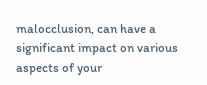malocclusion, can have a significant impact on various aspects of your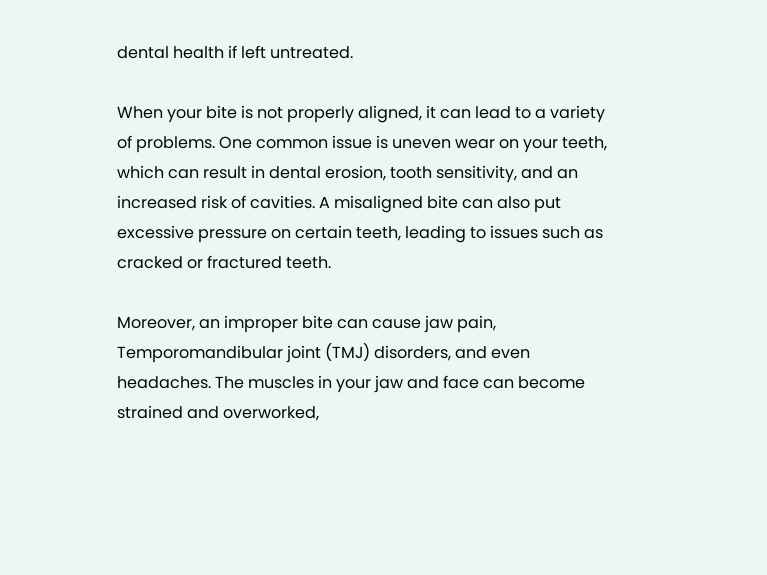dental health if left untreated.

When your bite is not properly aligned, it can lead to a variety of problems. One common issue is uneven wear on your teeth, which can result in dental erosion, tooth sensitivity, and an increased risk of cavities. A misaligned bite can also put excessive pressure on certain teeth, leading to issues such as cracked or fractured teeth.

Moreover, an improper bite can cause jaw pain, Temporomandibular joint (TMJ) disorders, and even headaches. The muscles in your jaw and face can become strained and overworked,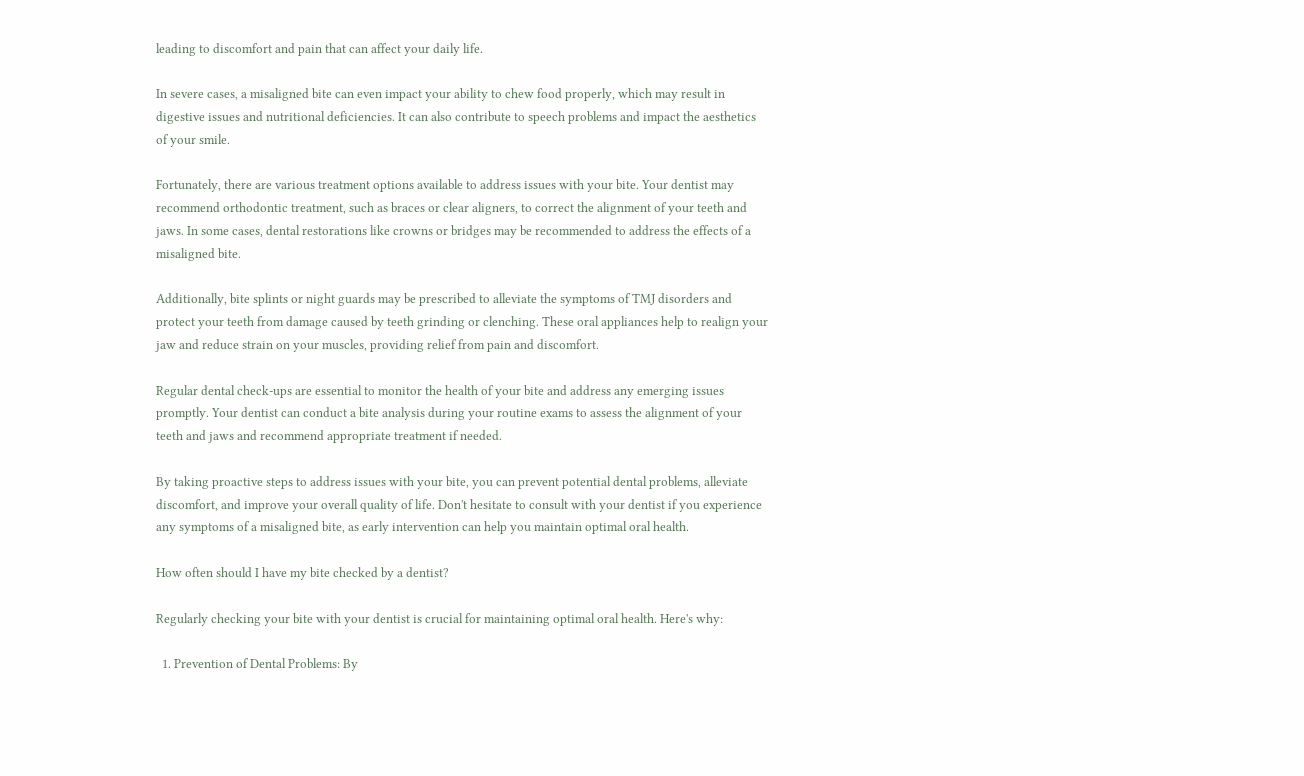leading to discomfort and pain that can affect your daily life.

In severe cases, a misaligned bite can even impact your ability to chew food properly, which may result in digestive issues and nutritional deficiencies. It can also contribute to speech problems and impact the aesthetics of your smile.

Fortunately, there are various treatment options available to address issues with your bite. Your dentist may recommend orthodontic treatment, such as braces or clear aligners, to correct the alignment of your teeth and jaws. In some cases, dental restorations like crowns or bridges may be recommended to address the effects of a misaligned bite.

Additionally, bite splints or night guards may be prescribed to alleviate the symptoms of TMJ disorders and protect your teeth from damage caused by teeth grinding or clenching. These oral appliances help to realign your jaw and reduce strain on your muscles, providing relief from pain and discomfort.

Regular dental check-ups are essential to monitor the health of your bite and address any emerging issues promptly. Your dentist can conduct a bite analysis during your routine exams to assess the alignment of your teeth and jaws and recommend appropriate treatment if needed.

By taking proactive steps to address issues with your bite, you can prevent potential dental problems, alleviate discomfort, and improve your overall quality of life. Don't hesitate to consult with your dentist if you experience any symptoms of a misaligned bite, as early intervention can help you maintain optimal oral health.

How often should I have my bite checked by a dentist?

Regularly checking your bite with your dentist is crucial for maintaining optimal oral health. Here's why:

  1. Prevention of Dental Problems: By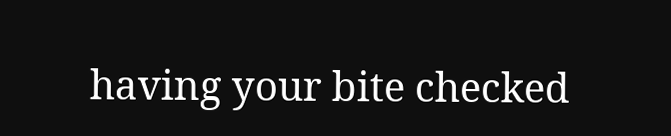having your bite checked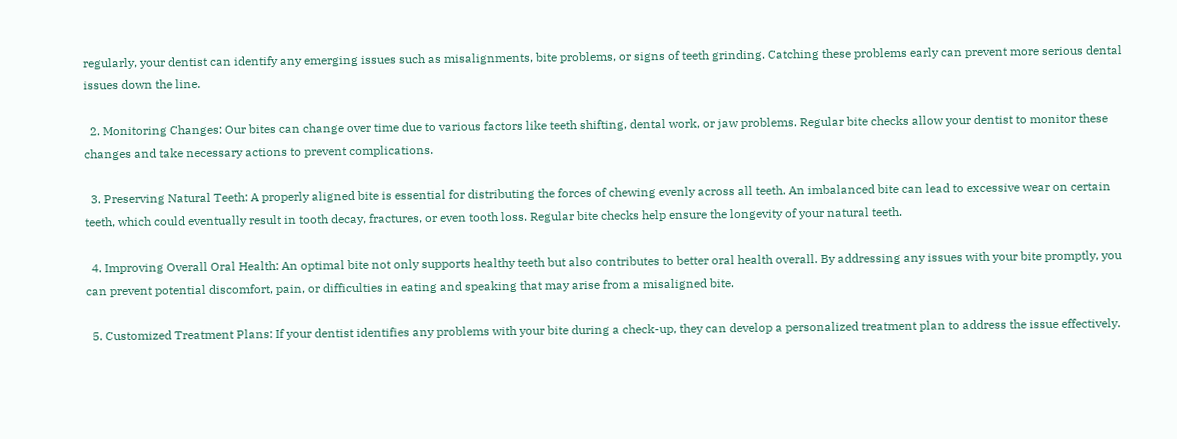regularly, your dentist can identify any emerging issues such as misalignments, bite problems, or signs of teeth grinding. Catching these problems early can prevent more serious dental issues down the line.

  2. Monitoring Changes: Our bites can change over time due to various factors like teeth shifting, dental work, or jaw problems. Regular bite checks allow your dentist to monitor these changes and take necessary actions to prevent complications.

  3. Preserving Natural Teeth: A properly aligned bite is essential for distributing the forces of chewing evenly across all teeth. An imbalanced bite can lead to excessive wear on certain teeth, which could eventually result in tooth decay, fractures, or even tooth loss. Regular bite checks help ensure the longevity of your natural teeth.

  4. Improving Overall Oral Health: An optimal bite not only supports healthy teeth but also contributes to better oral health overall. By addressing any issues with your bite promptly, you can prevent potential discomfort, pain, or difficulties in eating and speaking that may arise from a misaligned bite.

  5. Customized Treatment Plans: If your dentist identifies any problems with your bite during a check-up, they can develop a personalized treatment plan to address the issue effectively.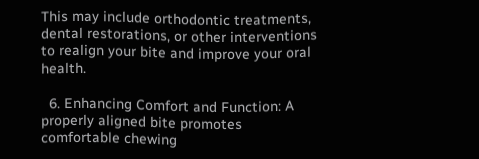This may include orthodontic treatments, dental restorations, or other interventions to realign your bite and improve your oral health.

  6. Enhancing Comfort and Function: A properly aligned bite promotes comfortable chewing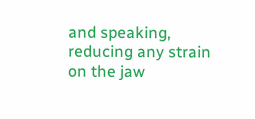and speaking, reducing any strain on the jaw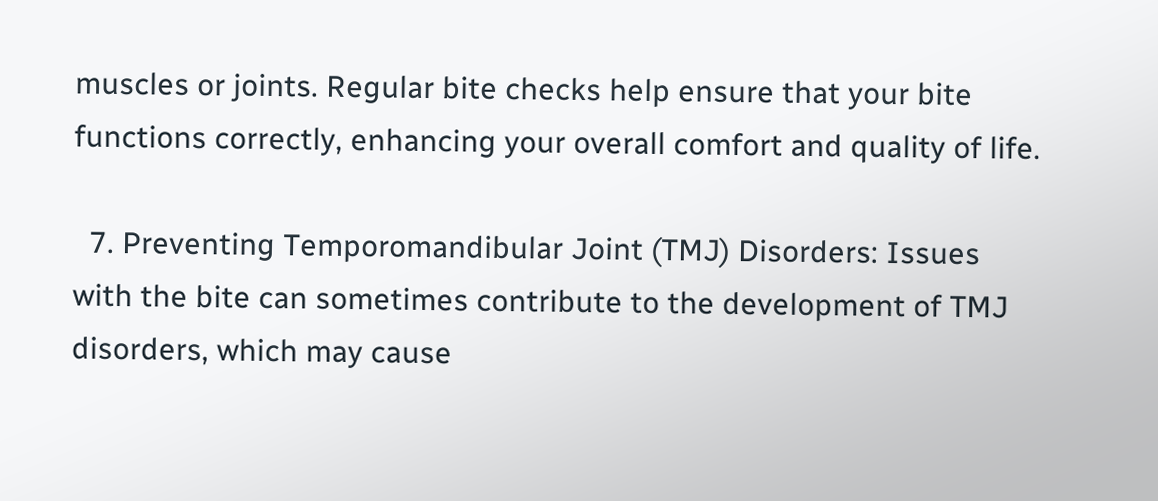muscles or joints. Regular bite checks help ensure that your bite functions correctly, enhancing your overall comfort and quality of life.

  7. Preventing Temporomandibular Joint (TMJ) Disorders: Issues with the bite can sometimes contribute to the development of TMJ disorders, which may cause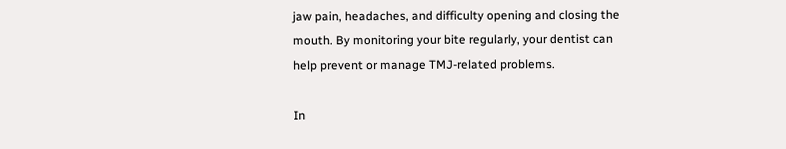jaw pain, headaches, and difficulty opening and closing the mouth. By monitoring your bite regularly, your dentist can help prevent or manage TMJ-related problems.

In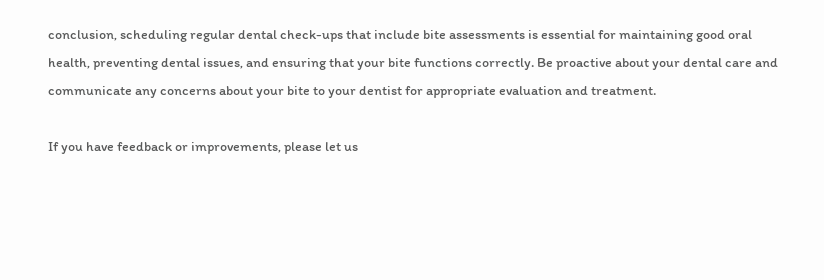conclusion, scheduling regular dental check-ups that include bite assessments is essential for maintaining good oral health, preventing dental issues, and ensuring that your bite functions correctly. Be proactive about your dental care and communicate any concerns about your bite to your dentist for appropriate evaluation and treatment.

If you have feedback or improvements, please let us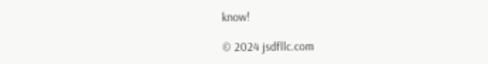know!

© 2024 jsdfllc.com